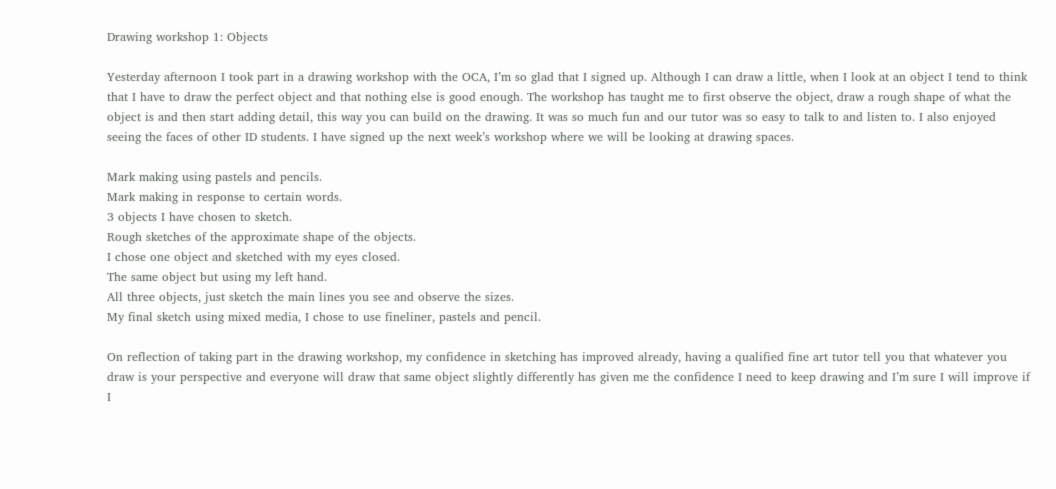Drawing workshop 1: Objects

Yesterday afternoon I took part in a drawing workshop with the OCA, I’m so glad that I signed up. Although I can draw a little, when I look at an object I tend to think that I have to draw the perfect object and that nothing else is good enough. The workshop has taught me to first observe the object, draw a rough shape of what the object is and then start adding detail, this way you can build on the drawing. It was so much fun and our tutor was so easy to talk to and listen to. I also enjoyed seeing the faces of other ID students. I have signed up the next week’s workshop where we will be looking at drawing spaces.

Mark making using pastels and pencils.
Mark making in response to certain words.
3 objects I have chosen to sketch.
Rough sketches of the approximate shape of the objects.
I chose one object and sketched with my eyes closed.
The same object but using my left hand.
All three objects, just sketch the main lines you see and observe the sizes.
My final sketch using mixed media, I chose to use fineliner, pastels and pencil.

On reflection of taking part in the drawing workshop, my confidence in sketching has improved already, having a qualified fine art tutor tell you that whatever you draw is your perspective and everyone will draw that same object slightly differently has given me the confidence I need to keep drawing and I’m sure I will improve if I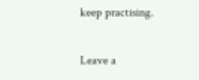keep practising.

Leave a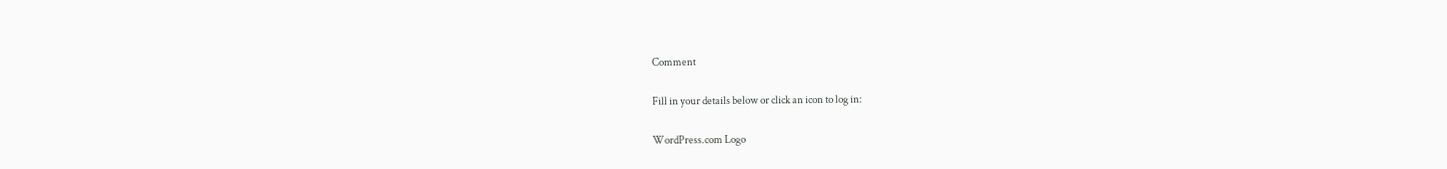Comment

Fill in your details below or click an icon to log in:

WordPress.com Logo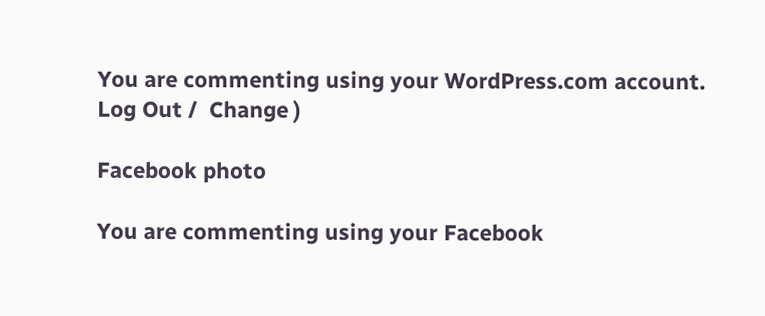You are commenting using your WordPress.com account. Log Out /  Change )

Facebook photo

You are commenting using your Facebook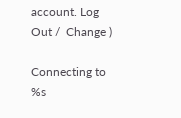account. Log Out /  Change )

Connecting to %s